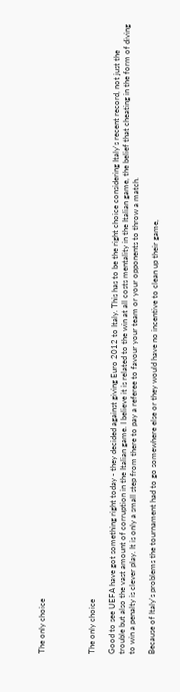The only choice




The only choice

Good to see UEFA have got something right today - they decided against giving Euro 2012 to Italy. This has to be the right choice considering Italy's recent record, not just the trouble but also the vast amount of corruption in the Italian game. I believe it is related to the win at all costs mentality in the Italian game, the belief that cheating in the form of diving to win a penalty is clever play. It is only a small step from there to pay a referee to favour your team or your opponents to throw a match.

Because of Italy's problems the tournament had to go somewhere else or they would have no incentive to clean up their game,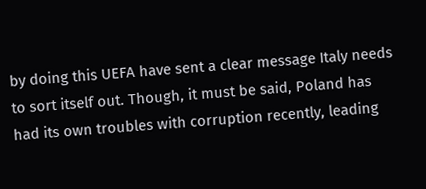by doing this UEFA have sent a clear message Italy needs to sort itself out. Though, it must be said, Poland has had its own troubles with corruption recently, leading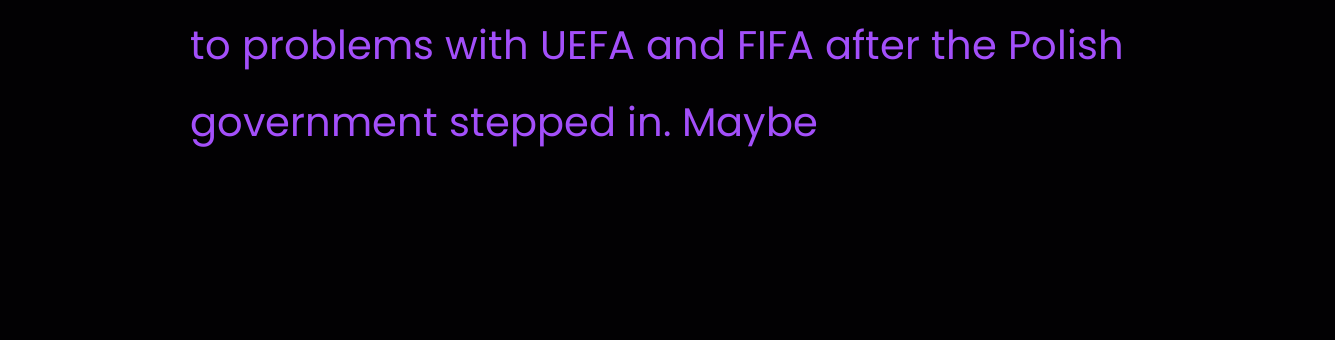to problems with UEFA and FIFA after the Polish government stepped in. Maybe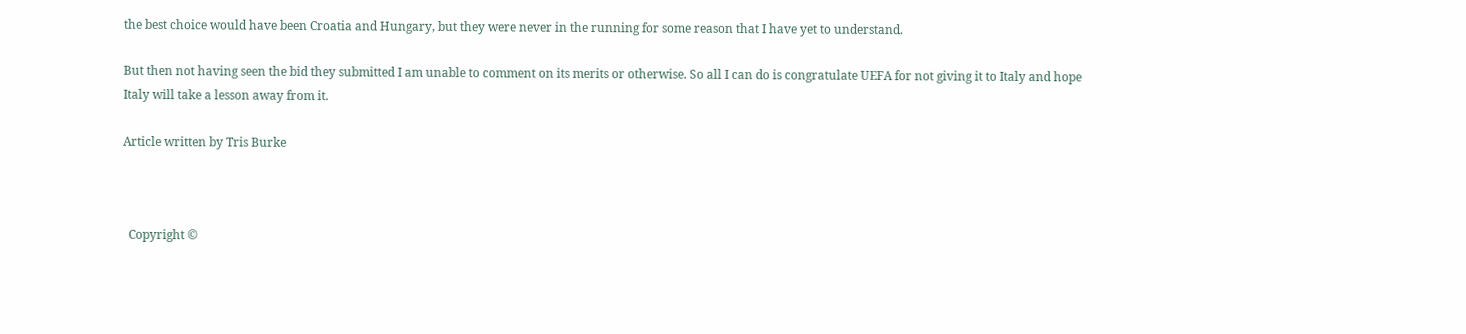the best choice would have been Croatia and Hungary, but they were never in the running for some reason that I have yet to understand.

But then not having seen the bid they submitted I am unable to comment on its merits or otherwise. So all I can do is congratulate UEFA for not giving it to Italy and hope Italy will take a lesson away from it.

Article written by Tris Burke



  Copyright ©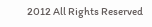2012 All Rights Reserved